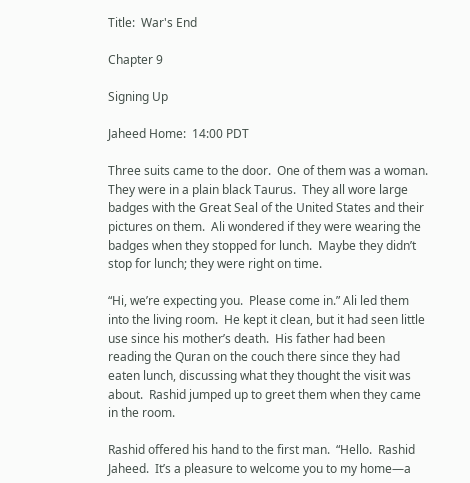Title:  War's End

Chapter 9

Signing Up

Jaheed Home:  14:00 PDT

Three suits came to the door.  One of them was a woman.  They were in a plain black Taurus.  They all wore large badges with the Great Seal of the United States and their pictures on them.  Ali wondered if they were wearing the badges when they stopped for lunch.  Maybe they didn’t stop for lunch; they were right on time.

“Hi, we’re expecting you.  Please come in.” Ali led them into the living room.  He kept it clean, but it had seen little use since his mother’s death.  His father had been reading the Quran on the couch there since they had eaten lunch, discussing what they thought the visit was about.  Rashid jumped up to greet them when they came in the room.

Rashid offered his hand to the first man.  “Hello.  Rashid Jaheed.  It’s a pleasure to welcome you to my home—a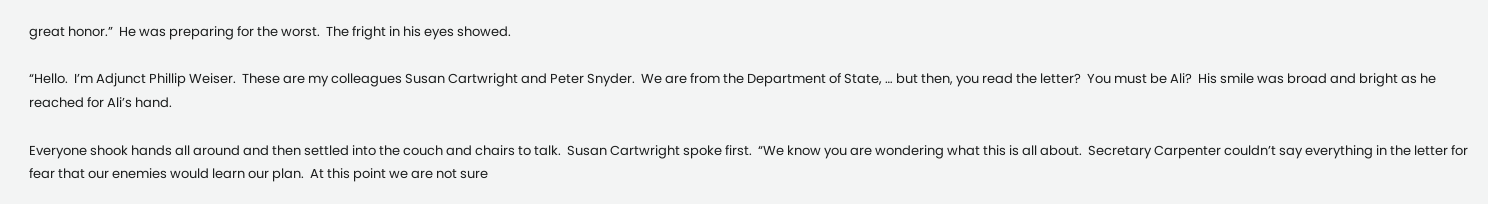great honor.”  He was preparing for the worst.  The fright in his eyes showed.

“Hello.  I’m Adjunct Phillip Weiser.  These are my colleagues Susan Cartwright and Peter Snyder.  We are from the Department of State, … but then, you read the letter?  You must be Ali?  His smile was broad and bright as he reached for Ali’s hand.

Everyone shook hands all around and then settled into the couch and chairs to talk.  Susan Cartwright spoke first.  “We know you are wondering what this is all about.  Secretary Carpenter couldn’t say everything in the letter for fear that our enemies would learn our plan.  At this point we are not sure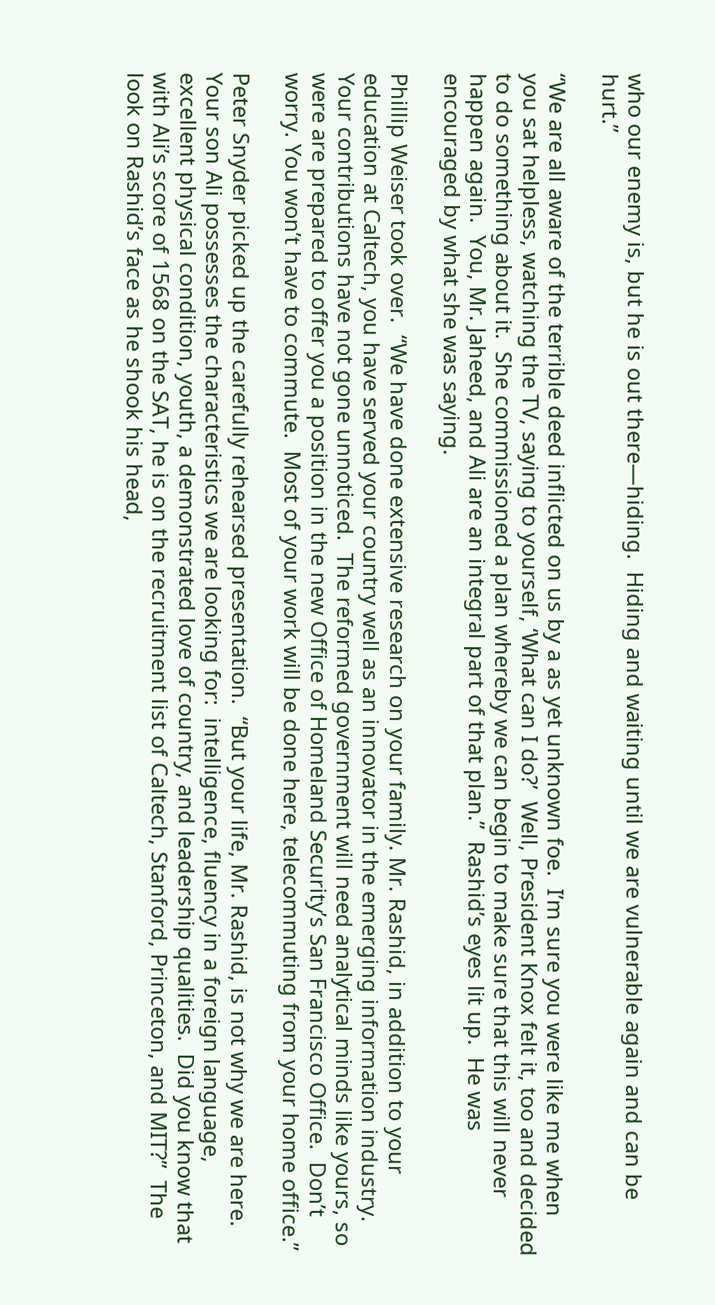who our enemy is, but he is out there—hiding.  Hiding and waiting until we are vulnerable again and can be hurt.”

“We are all aware of the terrible deed inflicted on us by a as yet unknown foe.  I’m sure you were like me when you sat helpless, watching the TV, saying to yourself, ‘What can I do?’  Well, President Knox felt it, too and decided to do something about it.  She commissioned a plan whereby we can begin to make sure that this will never happen again.  You, Mr. Jaheed, and Ali are an integral part of that plan.”  Rashid’s eyes lit up.  He was encouraged by what she was saying.

Phillip Weiser took over.  “We have done extensive research on your family. Mr. Rashid, in addition to your education at Caltech, you have served your country well as an innovator in the emerging information industry.  Your contributions have not gone unnoticed.  The reformed government will need analytical minds like yours, so were are prepared to offer you a position in the new Office of Homeland Security’s San Francisco Office.  Don’t worry. You won’t have to commute.  Most of your work will be done here, telecommuting from your home office.”

Peter Snyder picked up the carefully rehearsed presentation.  “But your life, Mr. Rashid, is not why we are here.  Your son Ali possesses the characteristics we are looking for:  intelligence, fluency in a foreign language, excellent physical condition, youth, a demonstrated love of country, and leadership qualities.  Did you know that with Ali’s score of 1568 on the SAT, he is on the recruitment list of Caltech, Stanford, Princeton, and MIT?”  The look on Rashid’s face as he shook his head,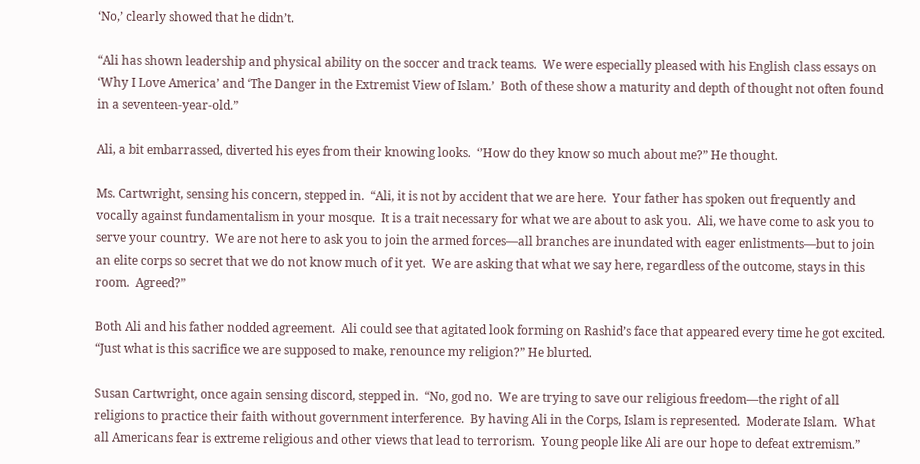‘No,’ clearly showed that he didn’t.

“Ali has shown leadership and physical ability on the soccer and track teams.  We were especially pleased with his English class essays on ‘Why I Love America’ and ‘The Danger in the Extremist View of Islam.’  Both of these show a maturity and depth of thought not often found in a seventeen-year-old.”

Ali, a bit embarrassed, diverted his eyes from their knowing looks.  ‘’How do they know so much about me?” He thought.

Ms. Cartwright, sensing his concern, stepped in.  “Ali, it is not by accident that we are here.  Your father has spoken out frequently and vocally against fundamentalism in your mosque.  It is a trait necessary for what we are about to ask you.  Ali, we have come to ask you to serve your country.  We are not here to ask you to join the armed forces—all branches are inundated with eager enlistments—but to join an elite corps so secret that we do not know much of it yet.  We are asking that what we say here, regardless of the outcome, stays in this room.  Agreed?”

Both Ali and his father nodded agreement.  Ali could see that agitated look forming on Rashid’s face that appeared every time he got excited.  “Just what is this sacrifice we are supposed to make, renounce my religion?” He blurted.

Susan Cartwright, once again sensing discord, stepped in.  “No, god no.  We are trying to save our religious freedom—the right of all religions to practice their faith without government interference.  By having Ali in the Corps, Islam is represented.  Moderate Islam.  What all Americans fear is extreme religious and other views that lead to terrorism.  Young people like Ali are our hope to defeat extremism.”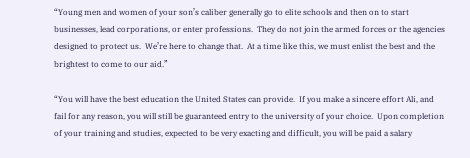“Young men and women of your son’s caliber generally go to elite schools and then on to start businesses, lead corporations, or enter professions.  They do not join the armed forces or the agencies designed to protect us.  We’re here to change that.  At a time like this, we must enlist the best and the brightest to come to our aid.”

“You will have the best education the United States can provide.  If you make a sincere effort Ali, and fail for any reason, you will still be guaranteed entry to the university of your choice.  Upon completion of your training and studies, expected to be very exacting and difficult, you will be paid a salary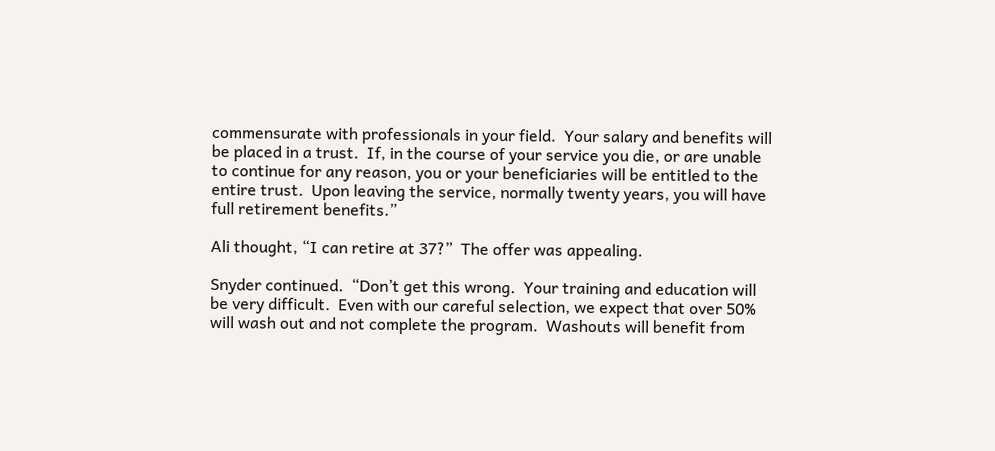commensurate with professionals in your field.  Your salary and benefits will be placed in a trust.  If, in the course of your service you die, or are unable to continue for any reason, you or your beneficiaries will be entitled to the entire trust.  Upon leaving the service, normally twenty years, you will have full retirement benefits.”

Ali thought, “I can retire at 37?”  The offer was appealing.

Snyder continued.  “Don’t get this wrong.  Your training and education will be very difficult.  Even with our careful selection, we expect that over 50% will wash out and not complete the program.  Washouts will benefit from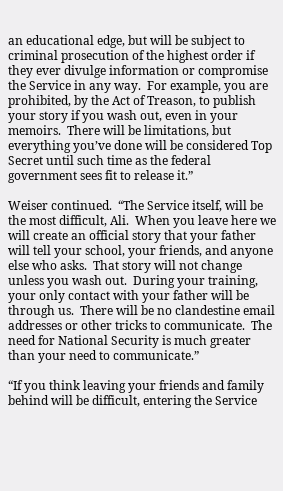an educational edge, but will be subject to criminal prosecution of the highest order if they ever divulge information or compromise the Service in any way.  For example, you are prohibited, by the Act of Treason, to publish your story if you wash out, even in your memoirs.  There will be limitations, but everything you’ve done will be considered Top Secret until such time as the federal government sees fit to release it.”

Weiser continued.  “The Service itself, will be the most difficult, Ali.  When you leave here we will create an official story that your father will tell your school, your friends, and anyone else who asks.  That story will not change unless you wash out.  During your training, your only contact with your father will be through us.  There will be no clandestine email addresses or other tricks to communicate.  The need for National Security is much greater than your need to communicate.”

“If you think leaving your friends and family behind will be difficult, entering the Service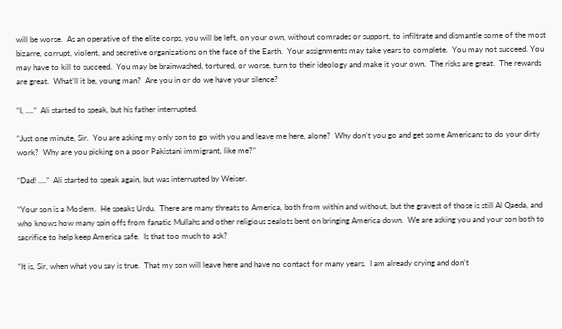will be worse.  As an operative of the elite corps, you will be left, on your own, without comrades or support, to infiltrate and dismantle some of the most bizarre, corrupt, violent, and secretive organizations on the face of the Earth.  Your assignments may take years to complete.  You may not succeed. You may have to kill to succeed.  You may be brainwashed, tortured, or worse, turn to their ideology and make it your own.  The risks are great.  The rewards are great.  What’ll it be, young man?  Are you in or do we have your silence?

“I, ….”  Ali started to speak, but his father interrupted.

“Just one minute, Sir.  You are asking my only son to go with you and leave me here, alone?  Why don’t you go and get some Americans to do your dirty work?  Why are you picking on a poor Pakistani immigrant, like me?”

“Dad! ….”  Ali started to speak again, but was interrupted by Weiser.

“Your son is a Moslem.  He speaks Urdu.  There are many threats to America, both from within and without, but the gravest of those is still Al Qaeda, and who knows how many spin offs from fanatic Mullahs and other religious zealots bent on bringing America down.  We are asking you and your son both to sacrifice to help keep America safe.  Is that too much to ask?

“It is, Sir, when what you say is true.  That my son will leave here and have no contact for many years.  I am already crying and don’t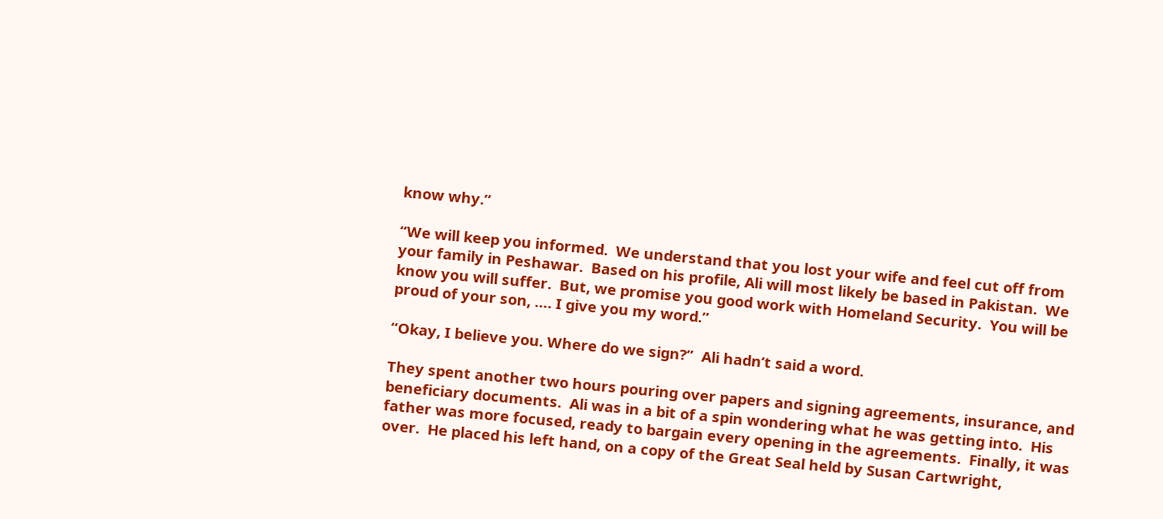know why.”

“We will keep you informed.  We understand that you lost your wife and feel cut off from your family in Peshawar.  Based on his profile, Ali will most likely be based in Pakistan.  We know you will suffer.  But, we promise you good work with Homeland Security.  You will be proud of your son, …. I give you my word.”

“Okay, I believe you. Where do we sign?”  Ali hadn’t said a word.

They spent another two hours pouring over papers and signing agreements, insurance, and beneficiary documents.  Ali was in a bit of a spin wondering what he was getting into.  His father was more focused, ready to bargain every opening in the agreements.  Finally, it was over.  He placed his left hand, on a copy of the Great Seal held by Susan Cartwright,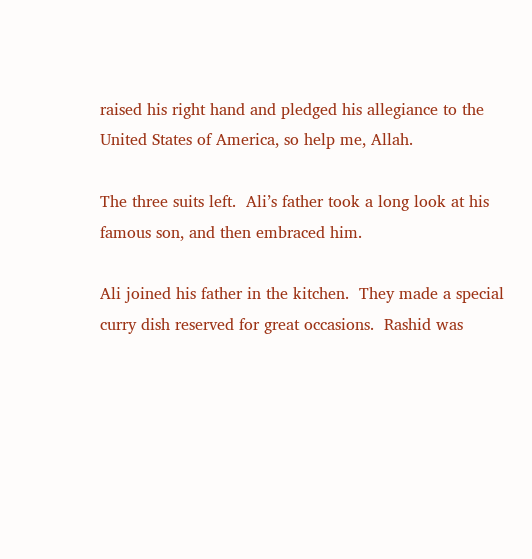raised his right hand and pledged his allegiance to the United States of America, so help me, Allah.

The three suits left.  Ali’s father took a long look at his famous son, and then embraced him.

Ali joined his father in the kitchen.  They made a special curry dish reserved for great occasions.  Rashid was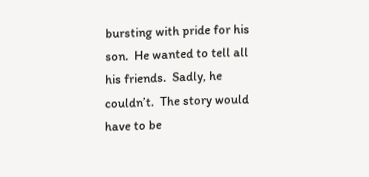bursting with pride for his son.  He wanted to tell all his friends.  Sadly, he couldn’t.  The story would have to be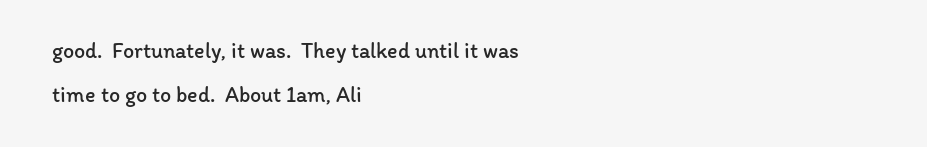good.  Fortunately, it was.  They talked until it was time to go to bed.  About 1am, Ali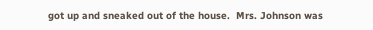got up and sneaked out of the house.  Mrs. Johnson was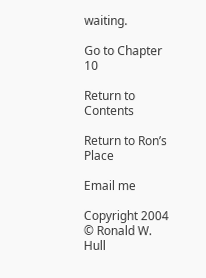waiting.

Go to Chapter 10

Return to Contents

Return to Ron’s Place

Email me

Copyright 2004 © Ronald W. Hull